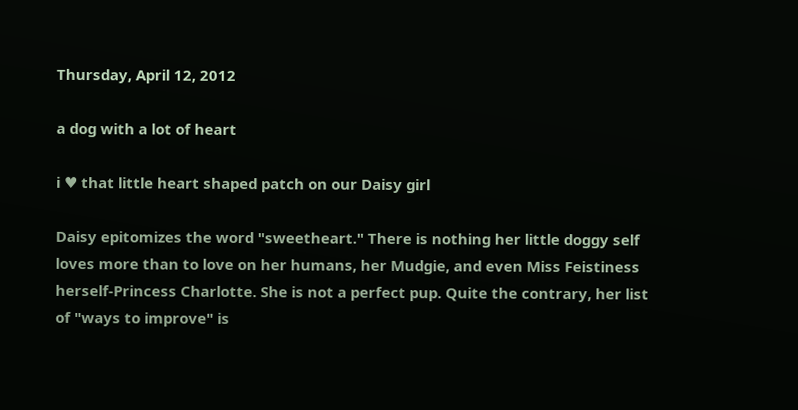Thursday, April 12, 2012

a dog with a lot of heart

i ♥ that little heart shaped patch on our Daisy girl

Daisy epitomizes the word "sweetheart." There is nothing her little doggy self loves more than to love on her humans, her Mudgie, and even Miss Feistiness herself-Princess Charlotte. She is not a perfect pup. Quite the contrary, her list of "ways to improve" is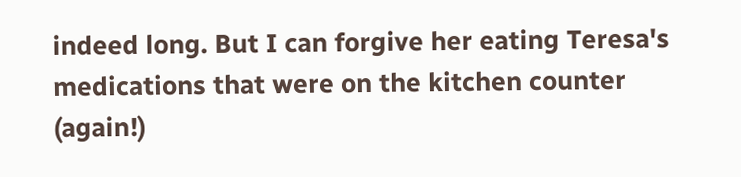indeed long. But I can forgive her eating Teresa's medications that were on the kitchen counter (again!)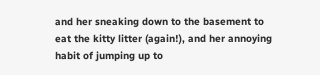and her sneaking down to the basement to eat the kitty litter (again!), and her annoying habit of jumping up to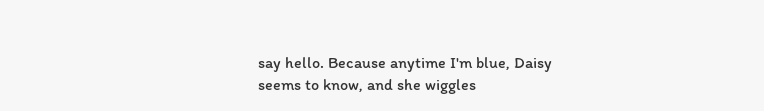say hello. Because anytime I'm blue, Daisy seems to know, and she wiggles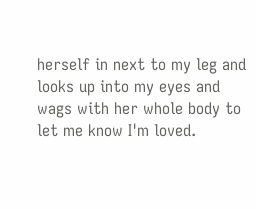herself in next to my leg and looks up into my eyes and wags with her whole body to let me know I'm loved.